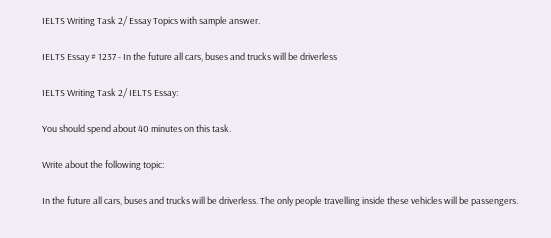IELTS Writing Task 2/ Essay Topics with sample answer.

IELTS Essay # 1237 - In the future all cars, buses and trucks will be driverless

IELTS Writing Task 2/ IELTS Essay:

You should spend about 40 minutes on this task.

Write about the following topic:

In the future all cars, buses and trucks will be driverless. The only people travelling inside these vehicles will be passengers.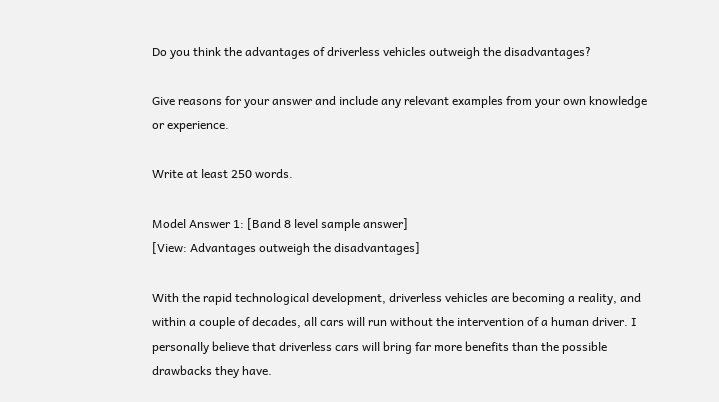Do you think the advantages of driverless vehicles outweigh the disadvantages?

Give reasons for your answer and include any relevant examples from your own knowledge or experience.

Write at least 250 words.

Model Answer 1: [Band 8 level sample answer]
[View: Advantages outweigh the disadvantages]

With the rapid technological development, driverless vehicles are becoming a reality, and within a couple of decades, all cars will run without the intervention of a human driver. I personally believe that driverless cars will bring far more benefits than the possible drawbacks they have.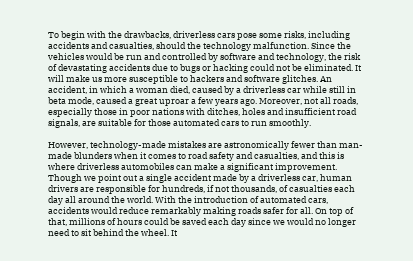To begin with the drawbacks, driverless cars pose some risks, including accidents and casualties, should the technology malfunction. Since the vehicles would be run and controlled by software and technology, the risk of devastating accidents due to bugs or hacking could not be eliminated. It will make us more susceptible to hackers and software glitches. An accident, in which a woman died, caused by a driverless car while still in beta mode, caused a great uproar a few years ago. Moreover, not all roads, especially those in poor nations with ditches, holes and insufficient road signals, are suitable for those automated cars to run smoothly.

However, technology-made mistakes are astronomically fewer than man-made blunders when it comes to road safety and casualties, and this is where driverless automobiles can make a significant improvement. Though we point out a single accident made by a driverless car, human drivers are responsible for hundreds, if not thousands, of casualties each day all around the world. With the introduction of automated cars, accidents would reduce remarkably making roads safer for all. On top of that, millions of hours could be saved each day since we would no longer need to sit behind the wheel. It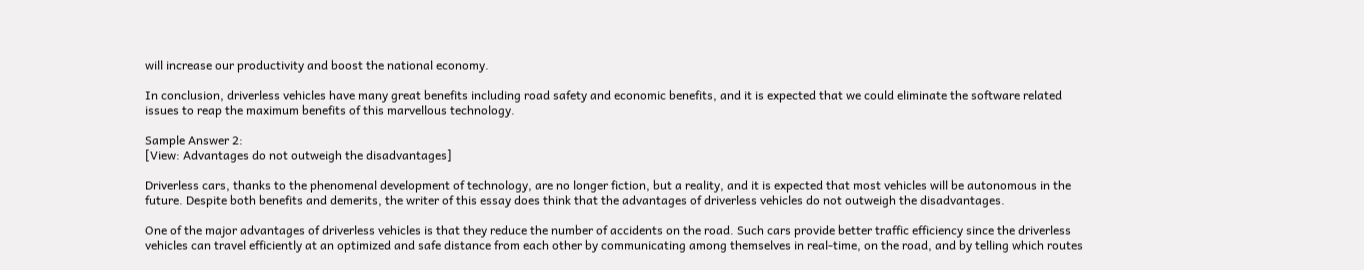will increase our productivity and boost the national economy.

In conclusion, driverless vehicles have many great benefits including road safety and economic benefits, and it is expected that we could eliminate the software related issues to reap the maximum benefits of this marvellous technology.

Sample Answer 2:
[View: Advantages do not outweigh the disadvantages]

Driverless cars, thanks to the phenomenal development of technology, are no longer fiction, but a reality, and it is expected that most vehicles will be autonomous in the future. Despite both benefits and demerits, the writer of this essay does think that the advantages of driverless vehicles do not outweigh the disadvantages.

One of the major advantages of driverless vehicles is that they reduce the number of accidents on the road. Such cars provide better traffic efficiency since the driverless vehicles can travel efficiently at an optimized and safe distance from each other by communicating among themselves in real-time, on the road, and by telling which routes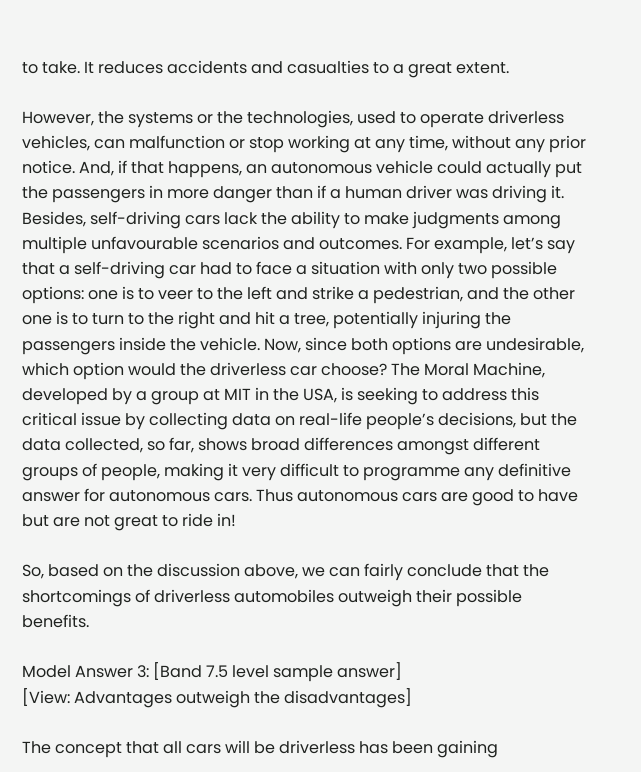to take. It reduces accidents and casualties to a great extent.

However, the systems or the technologies, used to operate driverless vehicles, can malfunction or stop working at any time, without any prior notice. And, if that happens, an autonomous vehicle could actually put the passengers in more danger than if a human driver was driving it. Besides, self-driving cars lack the ability to make judgments among multiple unfavourable scenarios and outcomes. For example, let’s say that a self-driving car had to face a situation with only two possible options: one is to veer to the left and strike a pedestrian, and the other one is to turn to the right and hit a tree, potentially injuring the passengers inside the vehicle. Now, since both options are undesirable, which option would the driverless car choose? The Moral Machine, developed by a group at MIT in the USA, is seeking to address this critical issue by collecting data on real-life people’s decisions, but the data collected, so far, shows broad differences amongst different groups of people, making it very difficult to programme any definitive answer for autonomous cars. Thus autonomous cars are good to have but are not great to ride in!

So, based on the discussion above, we can fairly conclude that the shortcomings of driverless automobiles outweigh their possible benefits.

Model Answer 3: [Band 7.5 level sample answer]
[View: Advantages outweigh the disadvantages]

The concept that all cars will be driverless has been gaining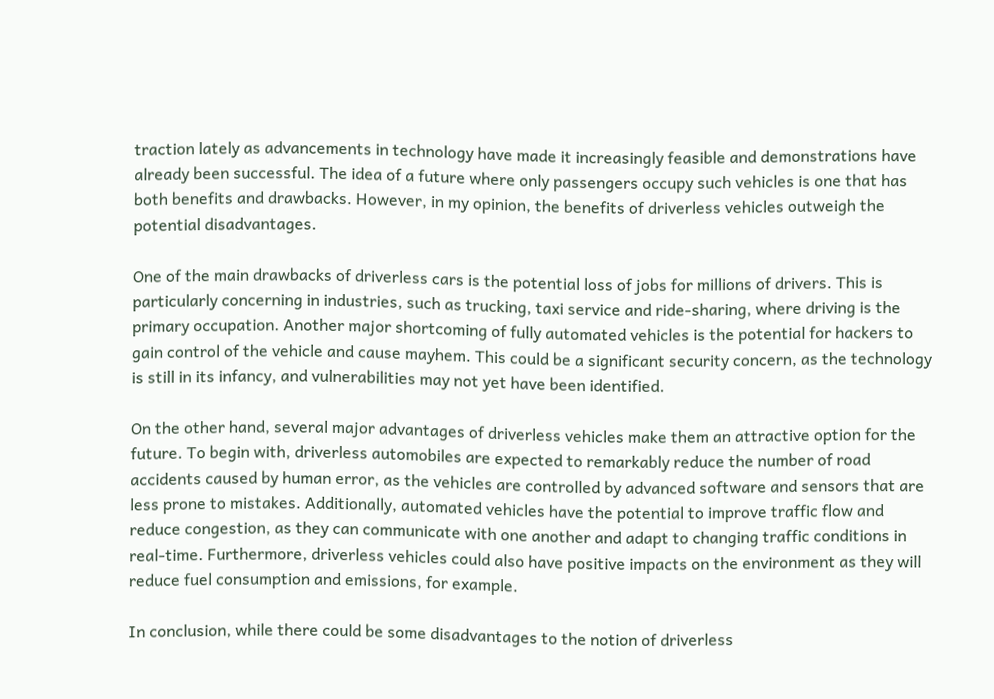traction lately as advancements in technology have made it increasingly feasible and demonstrations have already been successful. The idea of a future where only passengers occupy such vehicles is one that has both benefits and drawbacks. However, in my opinion, the benefits of driverless vehicles outweigh the potential disadvantages.

One of the main drawbacks of driverless cars is the potential loss of jobs for millions of drivers. This is particularly concerning in industries, such as trucking, taxi service and ride-sharing, where driving is the primary occupation. Another major shortcoming of fully automated vehicles is the potential for hackers to gain control of the vehicle and cause mayhem. This could be a significant security concern, as the technology is still in its infancy, and vulnerabilities may not yet have been identified.

On the other hand, several major advantages of driverless vehicles make them an attractive option for the future. To begin with, driverless automobiles are expected to remarkably reduce the number of road accidents caused by human error, as the vehicles are controlled by advanced software and sensors that are less prone to mistakes. Additionally, automated vehicles have the potential to improve traffic flow and reduce congestion, as they can communicate with one another and adapt to changing traffic conditions in real-time. Furthermore, driverless vehicles could also have positive impacts on the environment as they will reduce fuel consumption and emissions, for example.

In conclusion, while there could be some disadvantages to the notion of driverless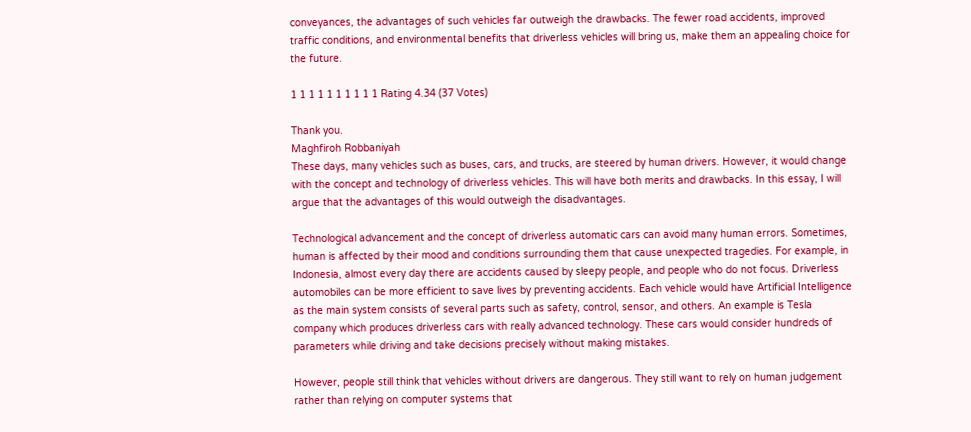conveyances, the advantages of such vehicles far outweigh the drawbacks. The fewer road accidents, improved traffic conditions, and environmental benefits that driverless vehicles will bring us, make them an appealing choice for the future.

1 1 1 1 1 1 1 1 1 1 Rating 4.34 (37 Votes)

Thank you.
Maghfiroh Robbaniyah
These days, many vehicles such as buses, cars, and trucks, are steered by human drivers. However, it would change with the concept and technology of driverless vehicles. This will have both merits and drawbacks. In this essay, I will argue that the advantages of this would outweigh the disadvantages.

Technological advancement and the concept of driverless automatic cars can avoid many human errors. Sometimes, human is affected by their mood and conditions surrounding them that cause unexpected tragedies. For example, in Indonesia, almost every day there are accidents caused by sleepy people, and people who do not focus. Driverless automobiles can be more efficient to save lives by preventing accidents. Each vehicle would have Artificial Intelligence as the main system consists of several parts such as safety, control, sensor, and others. An example is Tesla company which produces driverless cars with really advanced technology. These cars would consider hundreds of parameters while driving and take decisions precisely without making mistakes.

However, people still think that vehicles without drivers are dangerous. They still want to rely on human judgement rather than relying on computer systems that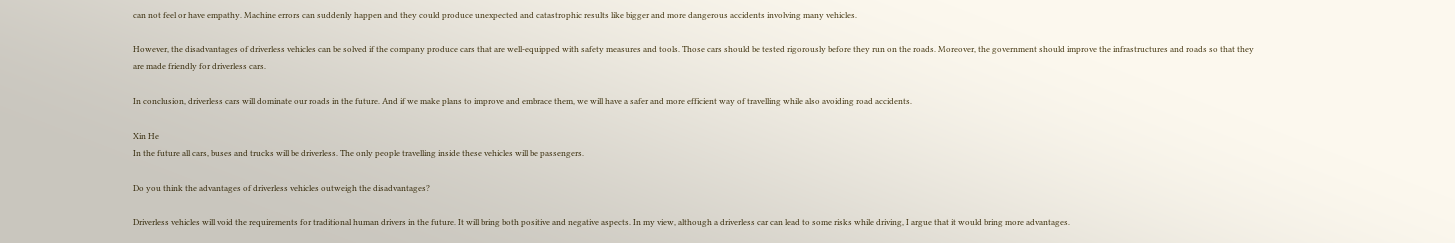can not feel or have empathy. Machine errors can suddenly happen and they could produce unexpected and catastrophic results like bigger and more dangerous accidents involving many vehicles.

However, the disadvantages of driverless vehicles can be solved if the company produce cars that are well-equipped with safety measures and tools. Those cars should be tested rigorously before they run on the roads. Moreover, the government should improve the infrastructures and roads so that they are made friendly for driverless cars.

In conclusion, driverless cars will dominate our roads in the future. And if we make plans to improve and embrace them, we will have a safer and more efficient way of travelling while also avoiding road accidents.

Xin He
In the future all cars, buses and trucks will be driverless. The only people travelling inside these vehicles will be passengers.

Do you think the advantages of driverless vehicles outweigh the disadvantages?

Driverless vehicles will void the requirements for traditional human drivers in the future. It will bring both positive and negative aspects. In my view, although a driverless car can lead to some risks while driving, I argue that it would bring more advantages.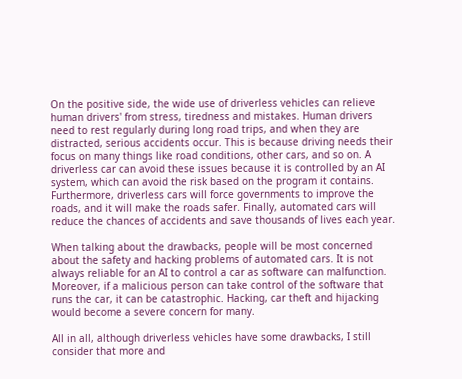On the positive side, the wide use of driverless vehicles can relieve human drivers' from stress, tiredness and mistakes. Human drivers need to rest regularly during long road trips, and when they are distracted, serious accidents occur. This is because driving needs their focus on many things like road conditions, other cars, and so on. A driverless car can avoid these issues because it is controlled by an AI system, which can avoid the risk based on the program it contains. Furthermore, driverless cars will force governments to improve the roads, and it will make the roads safer. Finally, automated cars will reduce the chances of accidents and save thousands of lives each year.

When talking about the drawbacks, people will be most concerned about the safety and hacking problems of automated cars. It is not always reliable for an AI to control a car as software can malfunction. Moreover, if a malicious person can take control of the software that runs the car, it can be catastrophic. Hacking, car theft and hijacking would become a severe concern for many.

All in all, although driverless vehicles have some drawbacks, I still consider that more and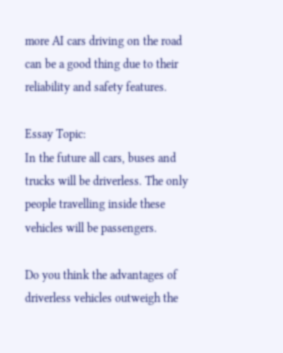more AI cars driving on the road can be a good thing due to their reliability and safety features.

Essay Topic:
In the future all cars, buses and trucks will be driverless. The only people travelling inside these vehicles will be passengers.

Do you think the advantages of driverless vehicles outweigh the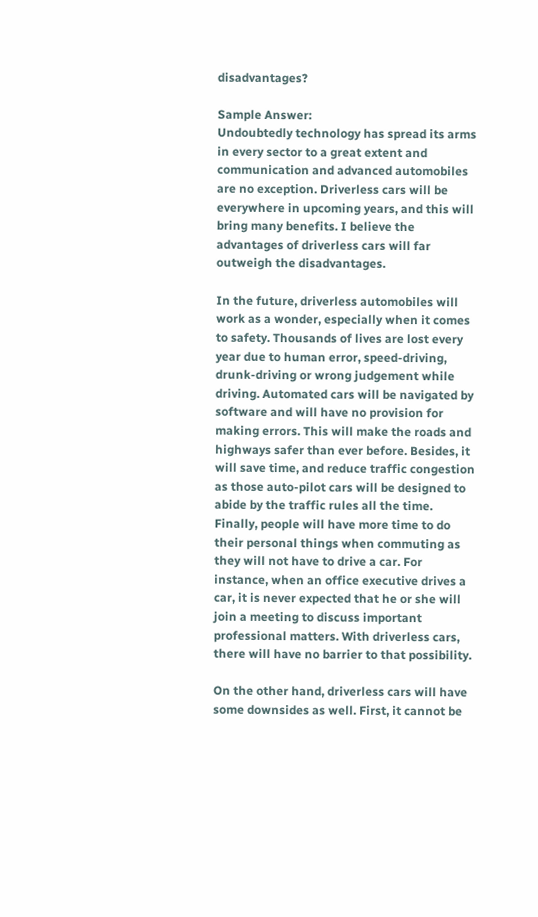disadvantages?

Sample Answer:
Undoubtedly technology has spread its arms in every sector to a great extent and communication and advanced automobiles are no exception. Driverless cars will be everywhere in upcoming years, and this will bring many benefits. I believe the advantages of driverless cars will far outweigh the disadvantages.

In the future, driverless automobiles will work as a wonder, especially when it comes to safety. Thousands of lives are lost every year due to human error, speed-driving, drunk-driving or wrong judgement while driving. Automated cars will be navigated by software and will have no provision for making errors. This will make the roads and highways safer than ever before. Besides, it will save time, and reduce traffic congestion as those auto-pilot cars will be designed to abide by the traffic rules all the time. Finally, people will have more time to do their personal things when commuting as they will not have to drive a car. For instance, when an office executive drives a car, it is never expected that he or she will join a meeting to discuss important professional matters. With driverless cars, there will have no barrier to that possibility.

On the other hand, driverless cars will have some downsides as well. First, it cannot be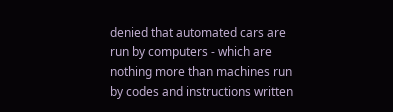denied that automated cars are run by computers - which are nothing more than machines run by codes and instructions written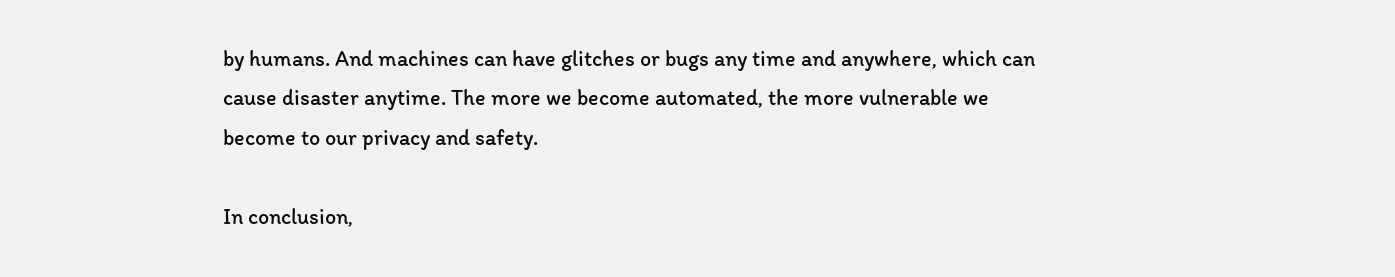by humans. And machines can have glitches or bugs any time and anywhere, which can cause disaster anytime. The more we become automated, the more vulnerable we become to our privacy and safety.

In conclusion,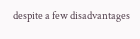despite a few disadvantages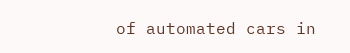of automated cars in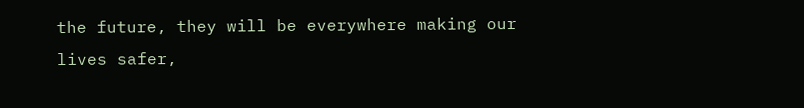the future, they will be everywhere making our lives safer,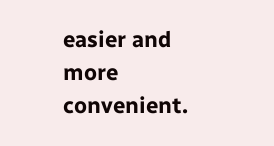easier and more convenient.